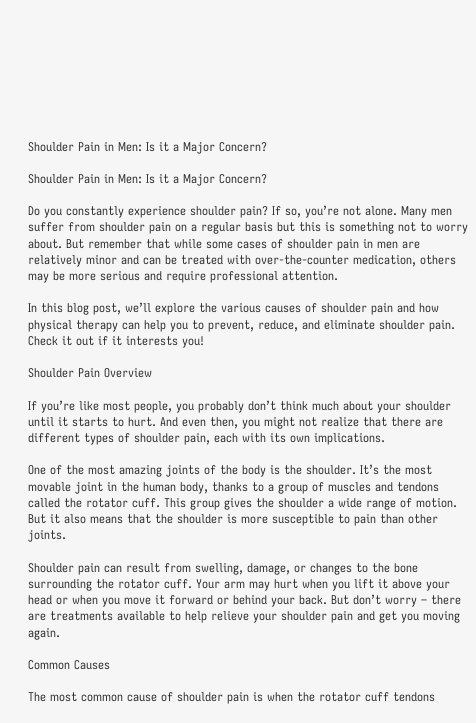Shoulder Pain in Men: Is it a Major Concern?

Shoulder Pain in Men: Is it a Major Concern?

Do you constantly experience shoulder pain? If so, you’re not alone. Many men suffer from shoulder pain on a regular basis but this is something not to worry about. But remember that while some cases of shoulder pain in men are relatively minor and can be treated with over-the-counter medication, others may be more serious and require professional attention.

In this blog post, we’ll explore the various causes of shoulder pain and how physical therapy can help you to prevent, reduce, and eliminate shoulder pain. Check it out if it interests you!

Shoulder Pain Overview

If you’re like most people, you probably don’t think much about your shoulder until it starts to hurt. And even then, you might not realize that there are different types of shoulder pain, each with its own implications.

One of the most amazing joints of the body is the shoulder. It’s the most movable joint in the human body, thanks to a group of muscles and tendons called the rotator cuff. This group gives the shoulder a wide range of motion. But it also means that the shoulder is more susceptible to pain than other joints.

Shoulder pain can result from swelling, damage, or changes to the bone surrounding the rotator cuff. Your arm may hurt when you lift it above your head or when you move it forward or behind your back. But don’t worry – there are treatments available to help relieve your shoulder pain and get you moving again.

Common Causes

The most common cause of shoulder pain is when the rotator cuff tendons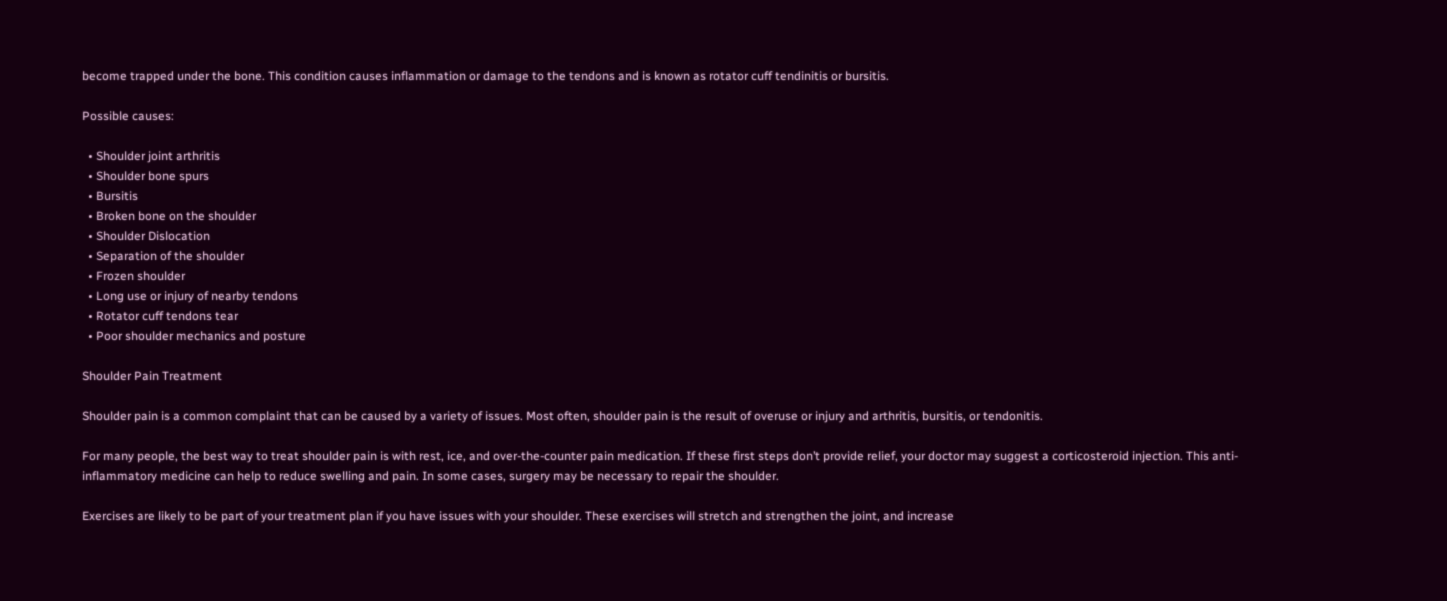become trapped under the bone. This condition causes inflammation or damage to the tendons and is known as rotator cuff tendinitis or bursitis.

Possible causes:

  • Shoulder joint arthritis
  • Shoulder bone spurs
  • Bursitis
  • Broken bone on the shoulder
  • Shoulder Dislocation
  • Separation of the shoulder
  • Frozen shoulder
  • Long use or injury of nearby tendons
  • Rotator cuff tendons tear
  • Poor shoulder mechanics and posture

Shoulder Pain Treatment

Shoulder pain is a common complaint that can be caused by a variety of issues. Most often, shoulder pain is the result of overuse or injury and arthritis, bursitis, or tendonitis.

For many people, the best way to treat shoulder pain is with rest, ice, and over-the-counter pain medication. If these first steps don’t provide relief, your doctor may suggest a corticosteroid injection. This anti-inflammatory medicine can help to reduce swelling and pain. In some cases, surgery may be necessary to repair the shoulder.

Exercises are likely to be part of your treatment plan if you have issues with your shoulder. These exercises will stretch and strengthen the joint, and increase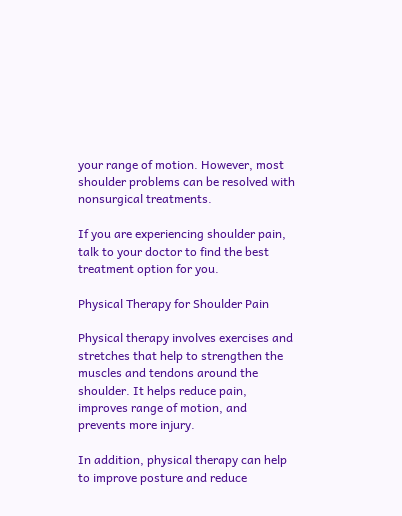your range of motion. However, most shoulder problems can be resolved with nonsurgical treatments.

If you are experiencing shoulder pain, talk to your doctor to find the best treatment option for you.

Physical Therapy for Shoulder Pain

Physical therapy involves exercises and stretches that help to strengthen the muscles and tendons around the shoulder. It helps reduce pain, improves range of motion, and prevents more injury.

In addition, physical therapy can help to improve posture and reduce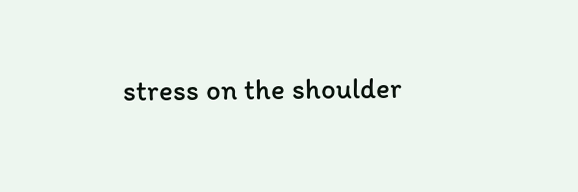stress on the shoulder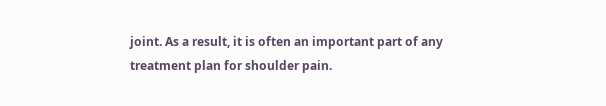joint. As a result, it is often an important part of any treatment plan for shoulder pain.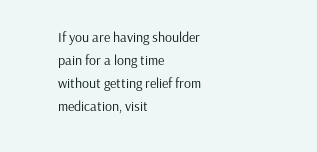If you are having shoulder pain for a long time without getting relief from medication, visit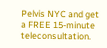Pelvis NYC and get a FREE 15-minute teleconsultation.